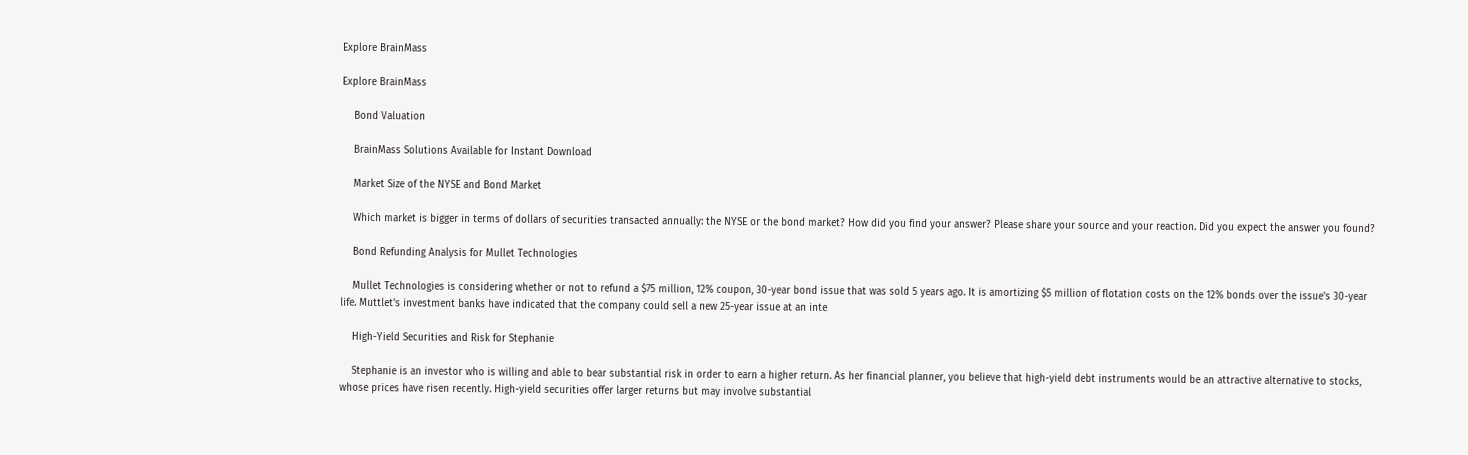Explore BrainMass

Explore BrainMass

    Bond Valuation

    BrainMass Solutions Available for Instant Download

    Market Size of the NYSE and Bond Market

    Which market is bigger in terms of dollars of securities transacted annually: the NYSE or the bond market? How did you find your answer? Please share your source and your reaction. Did you expect the answer you found?

    Bond Refunding Analysis for Mullet Technologies

    Mullet Technologies is considering whether or not to refund a $75 million, 12% coupon, 30-year bond issue that was sold 5 years ago. It is amortizing $5 million of flotation costs on the 12% bonds over the issue's 30-year life. Muttlet's investment banks have indicated that the company could sell a new 25-year issue at an inte

    High-Yield Securities and Risk for Stephanie

    Stephanie is an investor who is willing and able to bear substantial risk in order to earn a higher return. As her financial planner, you believe that high-yield debt instruments would be an attractive alternative to stocks, whose prices have risen recently. High-yield securities offer larger returns but may involve substantial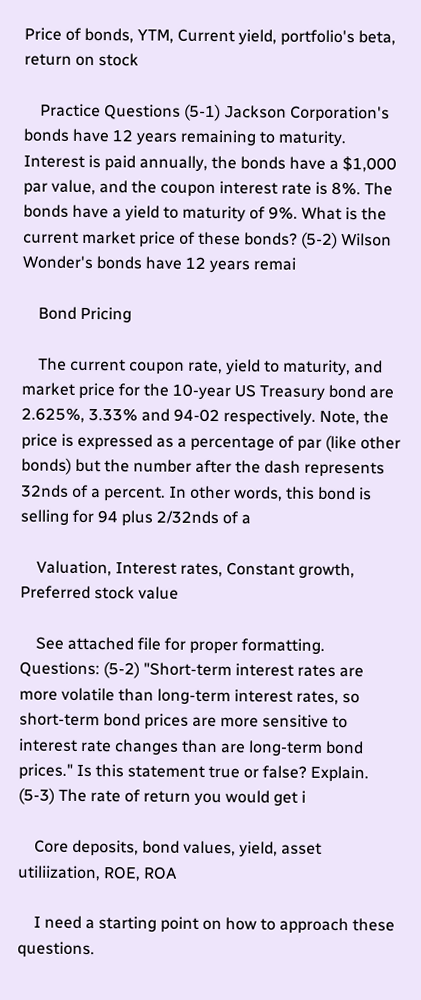Price of bonds, YTM, Current yield, portfolio's beta, return on stock

    Practice Questions (5-1) Jackson Corporation's bonds have 12 years remaining to maturity. Interest is paid annually, the bonds have a $1,000 par value, and the coupon interest rate is 8%. The bonds have a yield to maturity of 9%. What is the current market price of these bonds? (5-2) Wilson Wonder's bonds have 12 years remai

    Bond Pricing

    The current coupon rate, yield to maturity, and market price for the 10-year US Treasury bond are 2.625%, 3.33% and 94-02 respectively. Note, the price is expressed as a percentage of par (like other bonds) but the number after the dash represents 32nds of a percent. In other words, this bond is selling for 94 plus 2/32nds of a

    Valuation, Interest rates, Constant growth, Preferred stock value

    See attached file for proper formatting. Questions: (5-2) "Short-term interest rates are more volatile than long-term interest rates, so short-term bond prices are more sensitive to interest rate changes than are long-term bond prices." Is this statement true or false? Explain. (5-3) The rate of return you would get i

    Core deposits, bond values, yield, asset utiliization, ROE, ROA

    I need a starting point on how to approach these questions.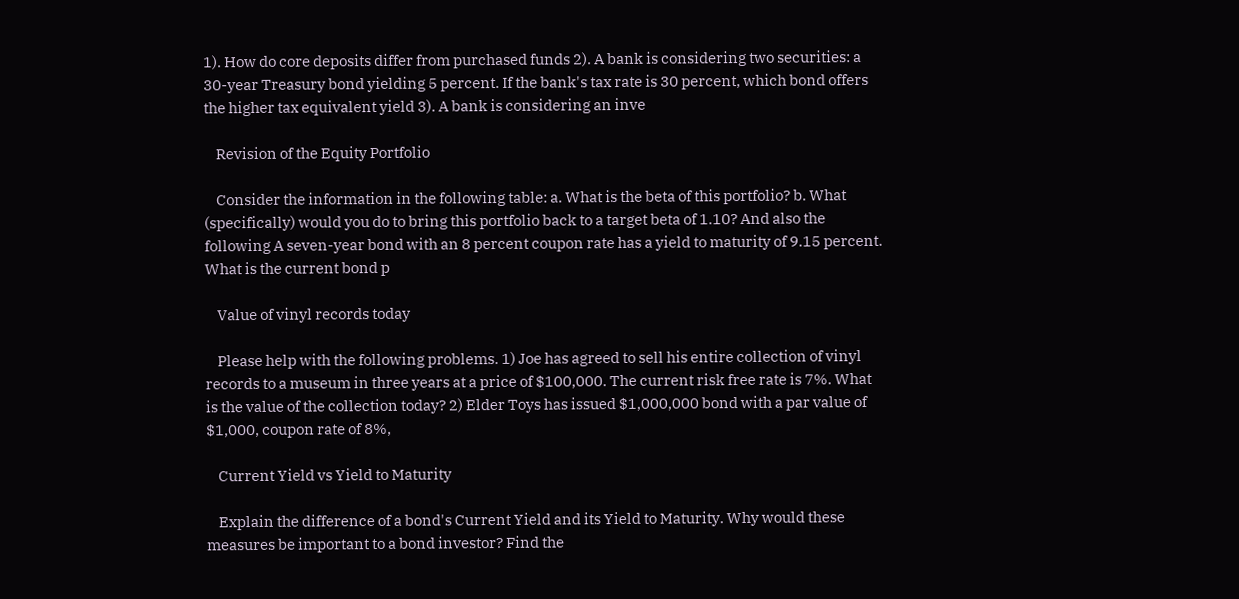1). How do core deposits differ from purchased funds 2). A bank is considering two securities: a 30-year Treasury bond yielding 5 percent. If the bank's tax rate is 30 percent, which bond offers the higher tax equivalent yield 3). A bank is considering an inve

    Revision of the Equity Portfolio

    Consider the information in the following table: a. What is the beta of this portfolio? b. What (specifically) would you do to bring this portfolio back to a target beta of 1.10? And also the following A seven-year bond with an 8 percent coupon rate has a yield to maturity of 9.15 percent. What is the current bond p

    Value of vinyl records today

    Please help with the following problems. 1) Joe has agreed to sell his entire collection of vinyl records to a museum in three years at a price of $100,000. The current risk free rate is 7%. What is the value of the collection today? 2) Elder Toys has issued $1,000,000 bond with a par value of $1,000, coupon rate of 8%,

    Current Yield vs Yield to Maturity

    Explain the difference of a bond's Current Yield and its Yield to Maturity. Why would these measures be important to a bond investor? Find the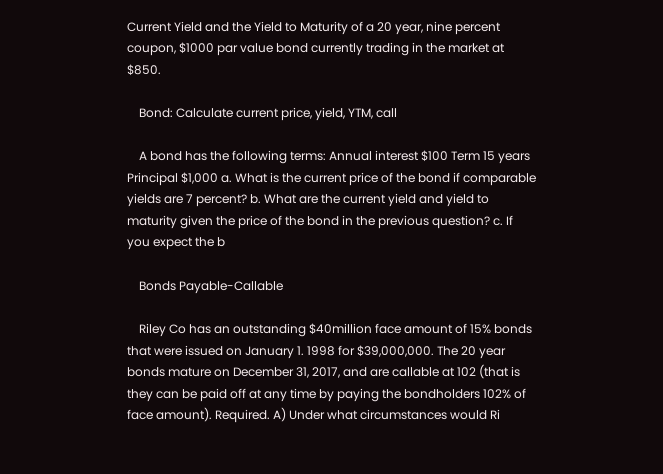Current Yield and the Yield to Maturity of a 20 year, nine percent coupon, $1000 par value bond currently trading in the market at $850.

    Bond: Calculate current price, yield, YTM, call

    A bond has the following terms: Annual interest $100 Term 15 years Principal $1,000 a. What is the current price of the bond if comparable yields are 7 percent? b. What are the current yield and yield to maturity given the price of the bond in the previous question? c. If you expect the b

    Bonds Payable-Callable

    Riley Co has an outstanding $40million face amount of 15% bonds that were issued on January 1. 1998 for $39,000,000. The 20 year bonds mature on December 31, 2017, and are callable at 102 (that is they can be paid off at any time by paying the bondholders 102% of face amount). Required. A) Under what circumstances would Ri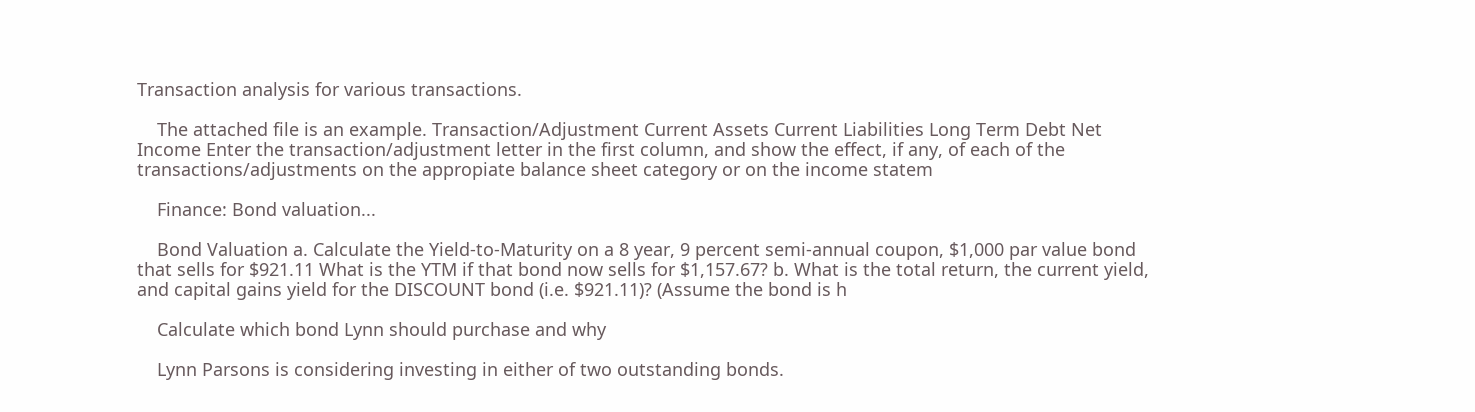Transaction analysis for various transactions.

    The attached file is an example. Transaction/Adjustment Current Assets Current Liabilities Long Term Debt Net Income Enter the transaction/adjustment letter in the first column, and show the effect, if any, of each of the transactions/adjustments on the appropiate balance sheet category or on the income statem

    Finance: Bond valuation...

    Bond Valuation a. Calculate the Yield-to-Maturity on a 8 year, 9 percent semi-annual coupon, $1,000 par value bond that sells for $921.11 What is the YTM if that bond now sells for $1,157.67? b. What is the total return, the current yield, and capital gains yield for the DISCOUNT bond (i.e. $921.11)? (Assume the bond is h

    Calculate which bond Lynn should purchase and why

    Lynn Parsons is considering investing in either of two outstanding bonds.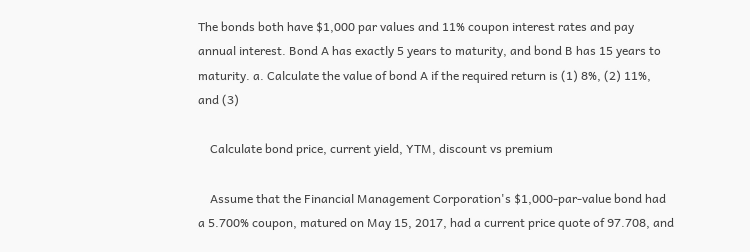The bonds both have $1,000 par values and 11% coupon interest rates and pay annual interest. Bond A has exactly 5 years to maturity, and bond B has 15 years to maturity. a. Calculate the value of bond A if the required return is (1) 8%, (2) 11%, and (3)

    Calculate bond price, current yield, YTM, discount vs premium

    Assume that the Financial Management Corporation's $1,000-par-value bond had a 5.700% coupon, matured on May 15, 2017, had a current price quote of 97.708, and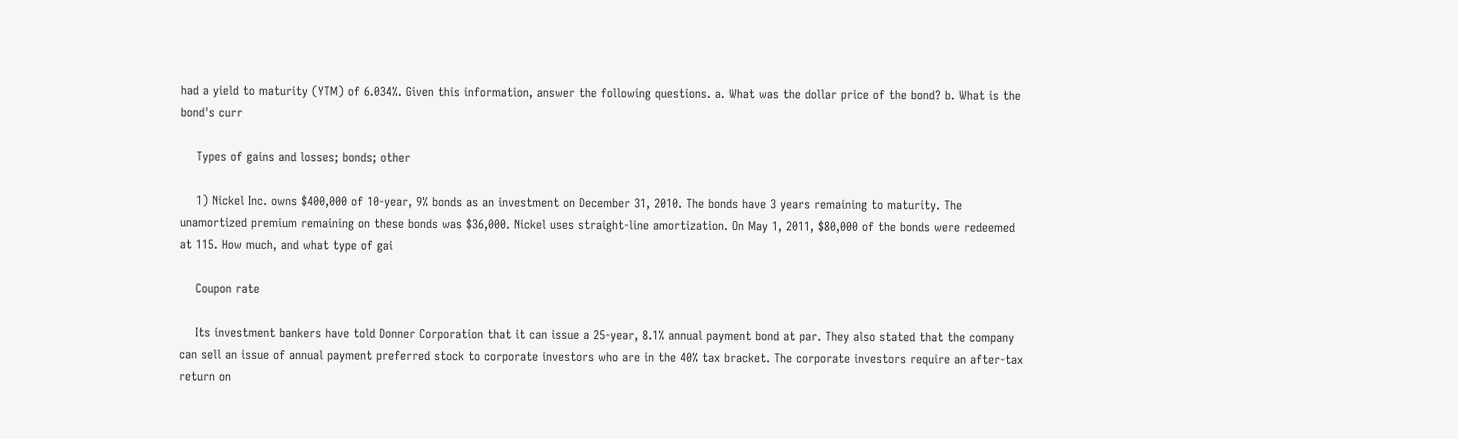had a yield to maturity (YTM) of 6.034%. Given this information, answer the following questions. a. What was the dollar price of the bond? b. What is the bond's curr

    Types of gains and losses; bonds; other

    1) Nickel Inc. owns $400,000 of 10-year, 9% bonds as an investment on December 31, 2010. The bonds have 3 years remaining to maturity. The unamortized premium remaining on these bonds was $36,000. Nickel uses straight-line amortization. On May 1, 2011, $80,000 of the bonds were redeemed at 115. How much, and what type of gai

    Coupon rate

    Its investment bankers have told Donner Corporation that it can issue a 25-year, 8.1% annual payment bond at par. They also stated that the company can sell an issue of annual payment preferred stock to corporate investors who are in the 40% tax bracket. The corporate investors require an after-tax return on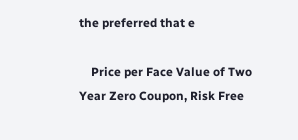the preferred that e

    Price per Face Value of Two Year Zero Coupon, Risk Free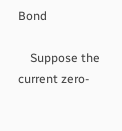Bond

    Suppose the current zero-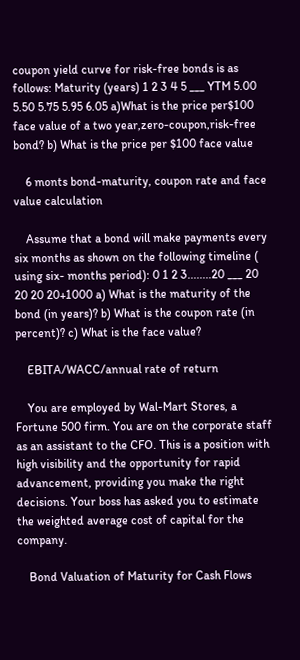coupon yield curve for risk-free bonds is as follows: Maturity (years) 1 2 3 4 5 ___ YTM 5.00 5.50 5.75 5.95 6.05 a)What is the price per$100 face value of a two year,zero-coupon,risk-free bond? b) What is the price per $100 face value

    6 monts bond-maturity, coupon rate and face value calculation

    Assume that a bond will make payments every six months as shown on the following timeline ( using six- months period): 0 1 2 3........20 ___ 20 20 20 20+1000 a) What is the maturity of the bond (in years)? b) What is the coupon rate (in percent)? c) What is the face value?

    EBITA/WACC/annual rate of return

    You are employed by Wal-Mart Stores, a Fortune 500 firm. You are on the corporate staff as an assistant to the CFO. This is a position with high visibility and the opportunity for rapid advancement, providing you make the right decisions. Your boss has asked you to estimate the weighted average cost of capital for the company.

    Bond Valuation of Maturity for Cash Flows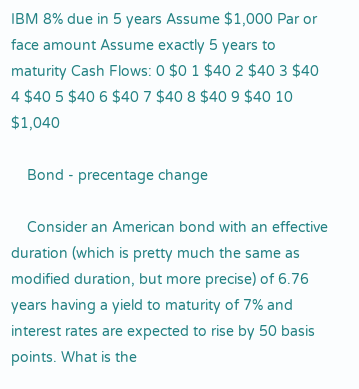IBM 8% due in 5 years Assume $1,000 Par or face amount Assume exactly 5 years to maturity Cash Flows: 0 $0 1 $40 2 $40 3 $40 4 $40 5 $40 6 $40 7 $40 8 $40 9 $40 10 $1,040

    Bond - precentage change

    Consider an American bond with an effective duration (which is pretty much the same as modified duration, but more precise) of 6.76 years having a yield to maturity of 7% and interest rates are expected to rise by 50 basis points. What is the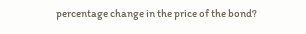percentage change in the price of the bond?